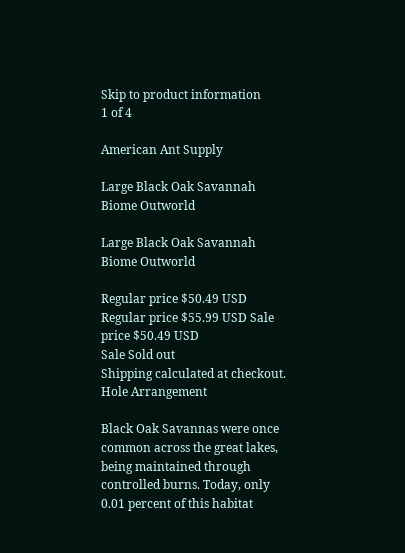Skip to product information
1 of 4

American Ant Supply

Large Black Oak Savannah Biome Outworld

Large Black Oak Savannah Biome Outworld

Regular price $50.49 USD
Regular price $55.99 USD Sale price $50.49 USD
Sale Sold out
Shipping calculated at checkout.
Hole Arrangement

Black Oak Savannas were once common across the great lakes, being maintained through controlled burns. Today, only 0.01 percent of this habitat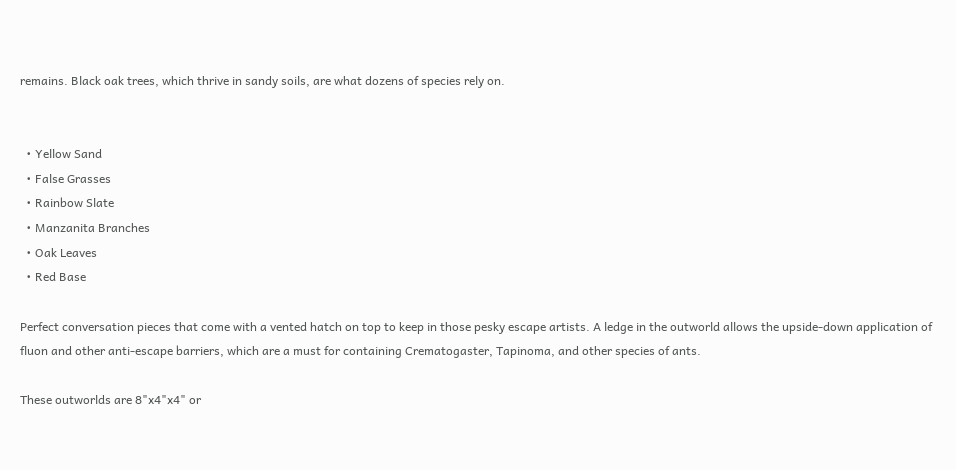remains. Black oak trees, which thrive in sandy soils, are what dozens of species rely on.


  • Yellow Sand
  • False Grasses
  • Rainbow Slate
  • Manzanita Branches
  • Oak Leaves
  • Red Base

Perfect conversation pieces that come with a vented hatch on top to keep in those pesky escape artists. A ledge in the outworld allows the upside-down application of fluon and other anti-escape barriers, which are a must for containing Crematogaster, Tapinoma, and other species of ants.

These outworlds are 8"x4"x4" or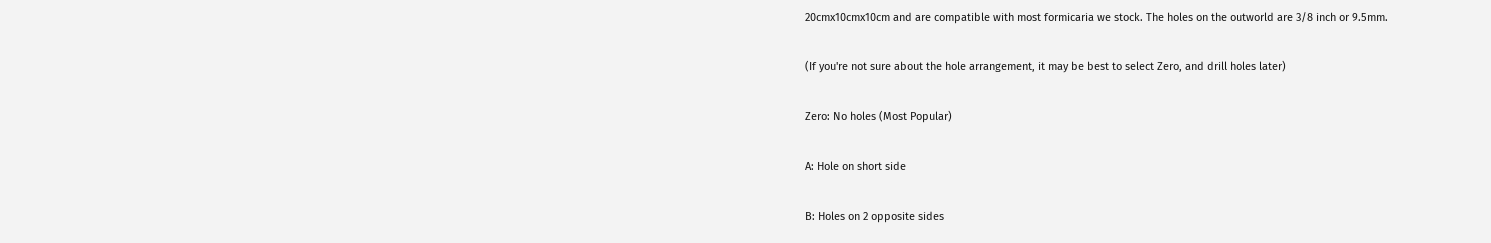20cmx10cmx10cm and are compatible with most formicaria we stock. The holes on the outworld are 3/8 inch or 9.5mm.

(If you're not sure about the hole arrangement, it may be best to select Zero, and drill holes later)

Zero: No holes (Most Popular)

A: Hole on short side

B: Holes on 2 opposite sides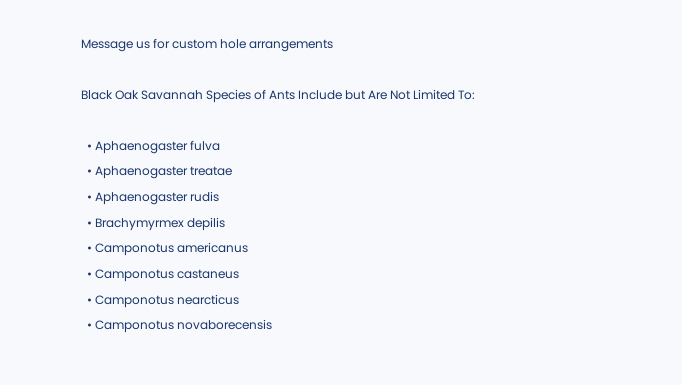Message us for custom hole arrangements

Black Oak Savannah Species of Ants Include but Are Not Limited To:

  • Aphaenogaster fulva
  • Aphaenogaster treatae
  • Aphaenogaster rudis
  • Brachymyrmex depilis
  • Camponotus americanus
  • Camponotus castaneus
  • Camponotus nearcticus
  • Camponotus novaborecensis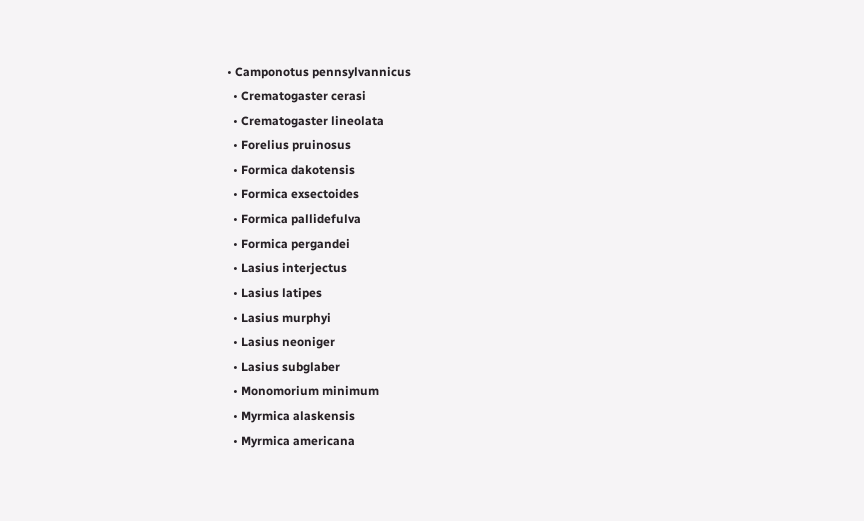• Camponotus pennsylvannicus
  • Crematogaster cerasi
  • Crematogaster lineolata
  • Forelius pruinosus
  • Formica dakotensis
  • Formica exsectoides
  • Formica pallidefulva
  • Formica pergandei
  • Lasius interjectus
  • Lasius latipes
  • Lasius murphyi
  • Lasius neoniger
  • Lasius subglaber
  • Monomorium minimum
  • Myrmica alaskensis
  • Myrmica americana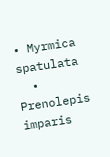• Myrmica spatulata
  • Prenolepis imparis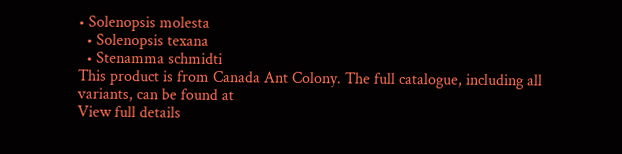• Solenopsis molesta
  • Solenopsis texana
  • Stenamma schmidti
This product is from Canada Ant Colony. The full catalogue, including all variants, can be found at
View full details